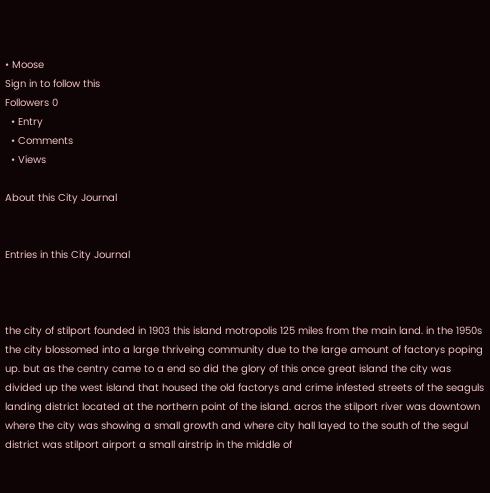• Moose
Sign in to follow this
Followers 0
  • Entry
  • Comments
  • Views

About this City Journal


Entries in this City Journal



the city of stilport founded in 1903 this island motropolis 125 miles from the main land. in the 1950s the city blossomed into a large thriveing community due to the large amount of factorys poping up. but as the centry came to a end so did the glory of this once great island the city was divided up the west island that housed the old factorys and crime infested streets of the seaguls landing district located at the northern point of the island. acros the stilport river was downtown where the city was showing a small growth and where city hall layed to the south of the segul district was stilport airport a small airstrip in the middle of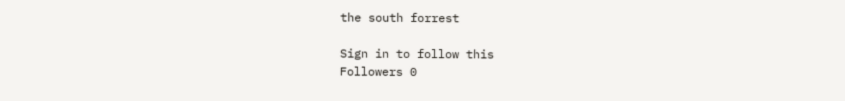the south forrest

Sign in to follow this
Followers 0